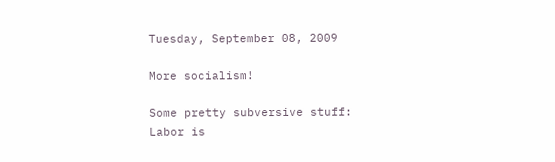Tuesday, September 08, 2009

More socialism!

Some pretty subversive stuff:
Labor is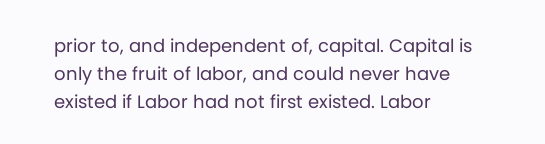prior to, and independent of, capital. Capital is only the fruit of labor, and could never have existed if Labor had not first existed. Labor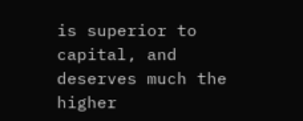is superior to capital, and deserves much the higher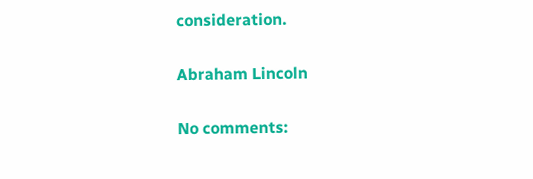consideration.

Abraham Lincoln

No comments: